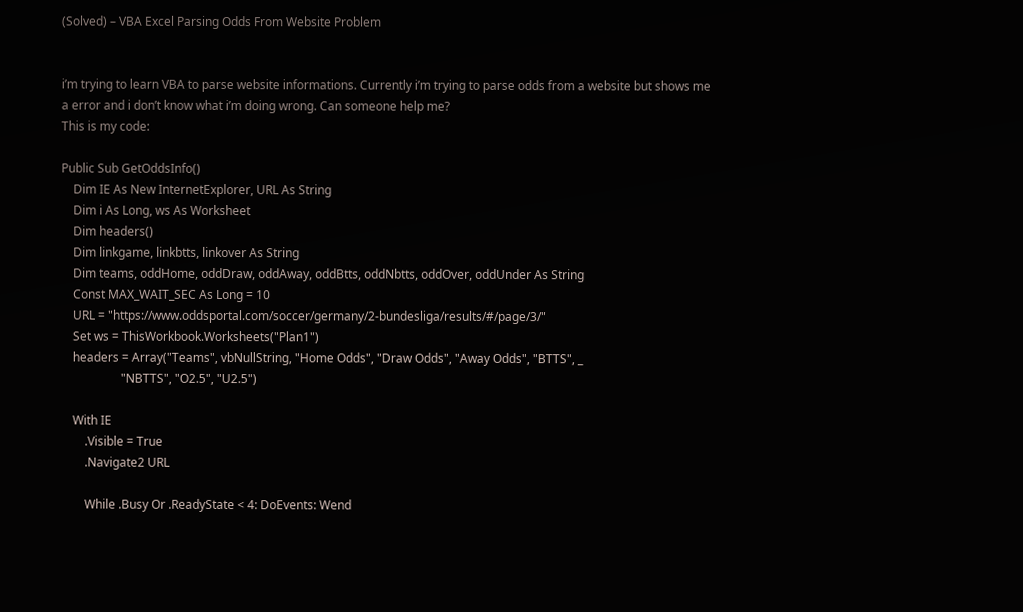(Solved) – VBA Excel Parsing Odds From Website Problem


i’m trying to learn VBA to parse website informations. Currently i’m trying to parse odds from a website but shows me a error and i don’t know what i’m doing wrong. Can someone help me?
This is my code:

Public Sub GetOddsInfo()
    Dim IE As New InternetExplorer, URL As String
    Dim i As Long, ws As Worksheet
    Dim headers()
    Dim linkgame, linkbtts, linkover As String
    Dim teams, oddHome, oddDraw, oddAway, oddBtts, oddNbtts, oddOver, oddUnder As String
    Const MAX_WAIT_SEC As Long = 10
    URL = "https://www.oddsportal.com/soccer/germany/2-bundesliga/results/#/page/3/"
    Set ws = ThisWorkbook.Worksheets("Plan1")
    headers = Array("Teams", vbNullString, "Home Odds", "Draw Odds", "Away Odds", "BTTS", _
                    "NBTTS", "O2.5", "U2.5")

    With IE
        .Visible = True
        .Navigate2 URL

        While .Busy Or .ReadyState < 4: DoEvents: Wend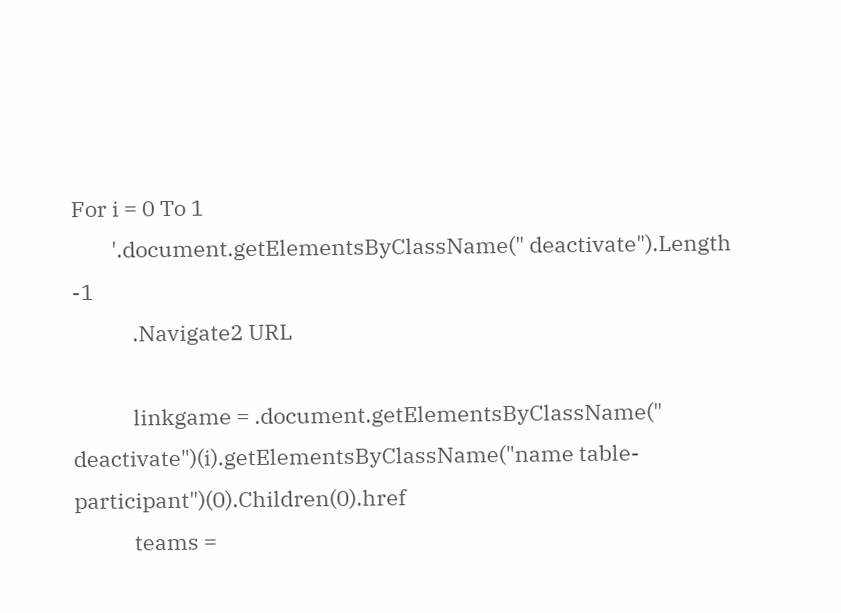For i = 0 To 1
        '.document.getElementsByClassName(" deactivate").Length -1
            .Navigate2 URL

            linkgame = .document.getElementsByClassName(" deactivate")(i).getElementsByClassName("name table-participant")(0).Children(0).href
            teams =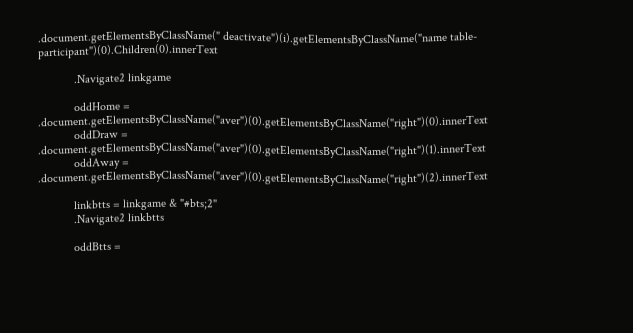.document.getElementsByClassName(" deactivate")(i).getElementsByClassName("name table-participant")(0).Children(0).innerText

            .Navigate2 linkgame

            oddHome = .document.getElementsByClassName("aver")(0).getElementsByClassName("right")(0).innerText
            oddDraw = .document.getElementsByClassName("aver")(0).getElementsByClassName("right")(1).innerText
            oddAway = .document.getElementsByClassName("aver")(0).getElementsByClassName("right")(2).innerText

            linkbtts = linkgame & "#bts;2"
            .Navigate2 linkbtts

            oddBtts =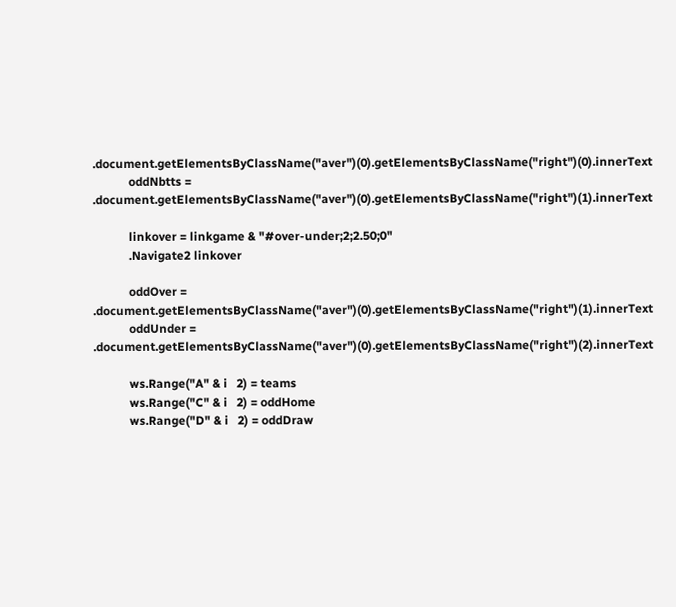.document.getElementsByClassName("aver")(0).getElementsByClassName("right")(0).innerText
            oddNbtts = .document.getElementsByClassName("aver")(0).getElementsByClassName("right")(1).innerText

            linkover = linkgame & "#over-under;2;2.50;0"
            .Navigate2 linkover

            oddOver = .document.getElementsByClassName("aver")(0).getElementsByClassName("right")(1).innerText
            oddUnder = .document.getElementsByClassName("aver")(0).getElementsByClassName("right")(2).innerText

            ws.Range("A" & i   2) = teams
            ws.Range("C" & i   2) = oddHome
            ws.Range("D" & i   2) = oddDraw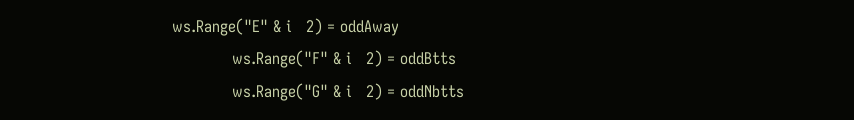ws.Range("E" & i   2) = oddAway
            ws.Range("F" & i   2) = oddBtts
            ws.Range("G" & i   2) = oddNbtts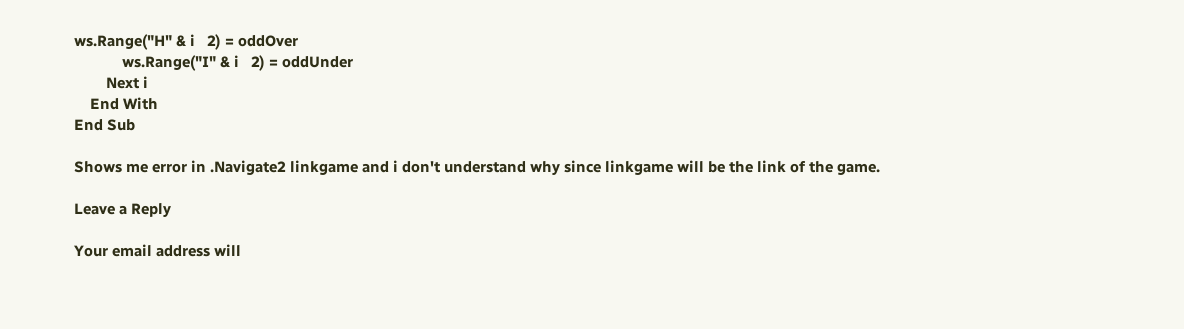ws.Range("H" & i   2) = oddOver
            ws.Range("I" & i   2) = oddUnder
        Next i
    End With
End Sub

Shows me error in .Navigate2 linkgame and i don't understand why since linkgame will be the link of the game.

Leave a Reply

Your email address will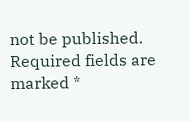not be published. Required fields are marked *